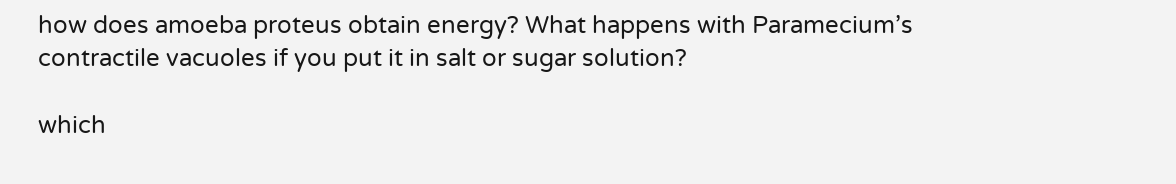how does amoeba proteus obtain energy? What happens with Paramecium’s contractile vacuoles if you put it in salt or sugar solution?

which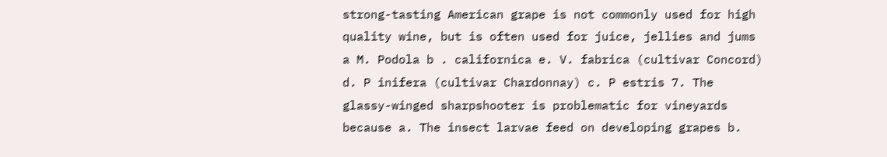strong-tasting American grape is not commonly used for high quality wine, but is often used for juice, jellies and jums a M. Podola b . californica e. V. fabrica (cultivar Concord) d. P inifera (cultivar Chardonnay) c. P estris 7. The glassy-winged sharpshooter is problematic for vineyards because a. The insect larvae feed on developing grapes b.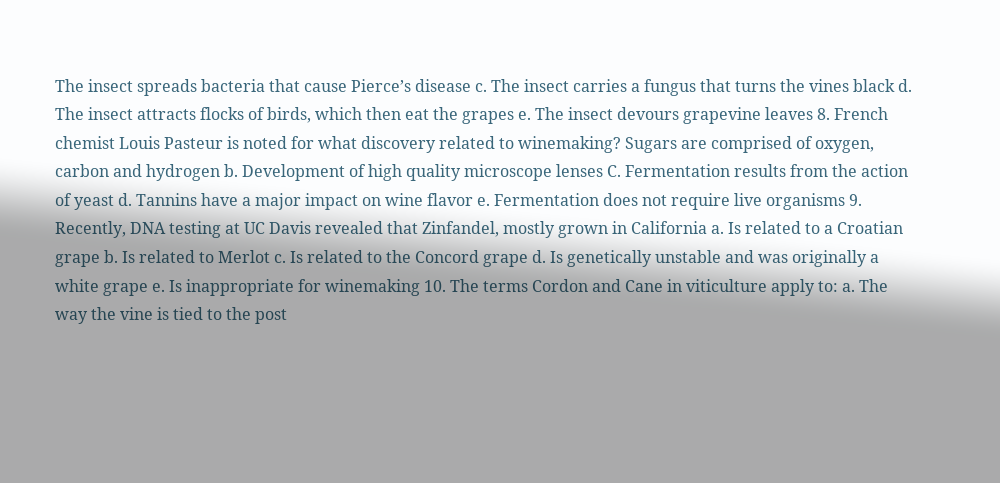The insect spreads bacteria that cause Pierce’s disease c. The insect carries a fungus that turns the vines black d. The insect attracts flocks of birds, which then eat the grapes e. The insect devours grapevine leaves 8. French chemist Louis Pasteur is noted for what discovery related to winemaking? Sugars are comprised of oxygen, carbon and hydrogen b. Development of high quality microscope lenses C. Fermentation results from the action of yeast d. Tannins have a major impact on wine flavor e. Fermentation does not require live organisms 9. Recently, DNA testing at UC Davis revealed that Zinfandel, mostly grown in California a. Is related to a Croatian grape b. Is related to Merlot c. Is related to the Concord grape d. Is genetically unstable and was originally a white grape e. Is inappropriate for winemaking 10. The terms Cordon and Cane in viticulture apply to: a. The way the vine is tied to the post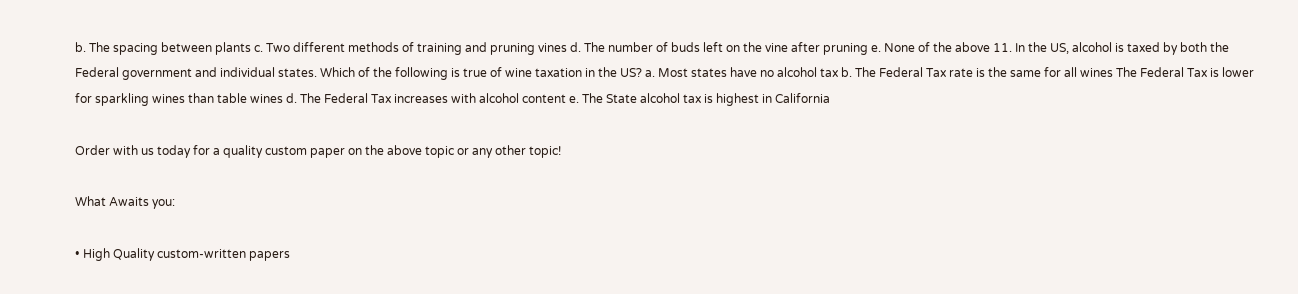b. The spacing between plants c. Two different methods of training and pruning vines d. The number of buds left on the vine after pruning e. None of the above 11. In the US, alcohol is taxed by both the Federal government and individual states. Which of the following is true of wine taxation in the US? a. Most states have no alcohol tax b. The Federal Tax rate is the same for all wines The Federal Tax is lower for sparkling wines than table wines d. The Federal Tax increases with alcohol content e. The State alcohol tax is highest in California

Order with us today for a quality custom paper on the above topic or any other topic!

What Awaits you:

• High Quality custom-written papers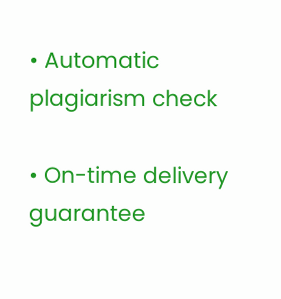• Automatic plagiarism check

• On-time delivery guarantee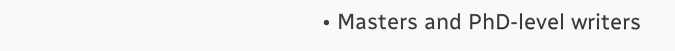• Masters and PhD-level writers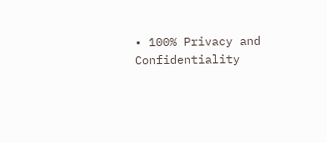• 100% Privacy and Confidentiality